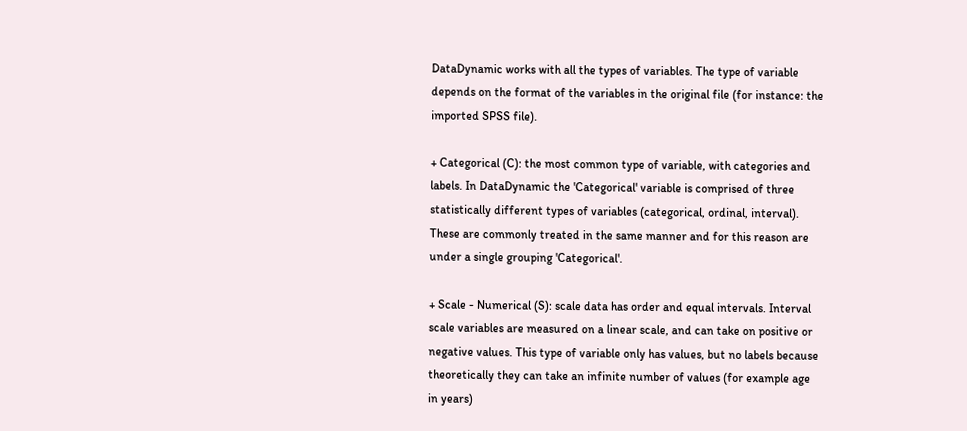DataDynamic works with all the types of variables. The type of variable depends on the format of the variables in the original file (for instance: the imported SPSS file).

+ Categorical (C): the most common type of variable, with categories and labels. In DataDynamic the 'Categorical' variable is comprised of three statistically different types of variables (categorical, ordinal, interval). These are commonly treated in the same manner and for this reason are under a single grouping 'Categorical'.

+ Scale - Numerical (S): scale data has order and equal intervals. Interval scale variables are measured on a linear scale, and can take on positive or negative values. This type of variable only has values, but no labels because theoretically they can take an infinite number of values (for example age in years)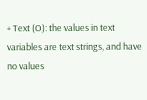+ Text (O): the values in text variables are text strings, and have no values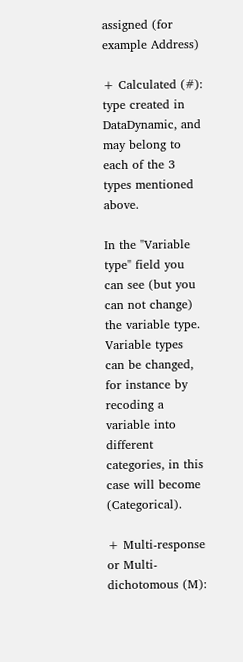assigned (for example Address)

+ Calculated (#): type created in DataDynamic, and may belong to each of the 3 types mentioned above.

In the "Variable type" field you can see (but you can not change) the variable type. Variable types can be changed, for instance by recoding a variable into different categories, in this case will become (Categorical).

+ Multi-response or Multi-dichotomous (M):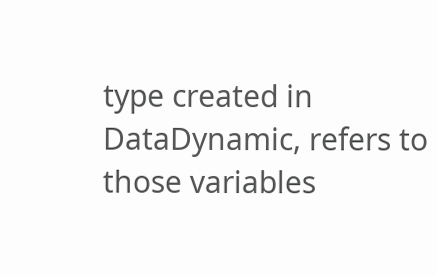type created in DataDynamic, refers to those variables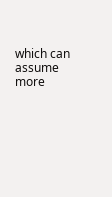which can assume more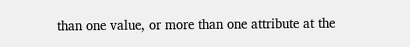than one value, or more than one attribute at the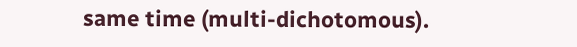same time (multi-dichotomous).